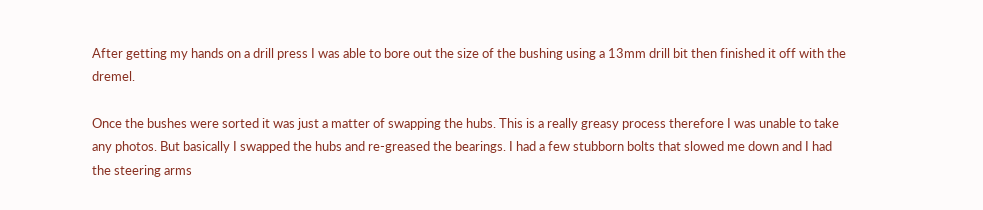After getting my hands on a drill press I was able to bore out the size of the bushing using a 13mm drill bit then finished it off with the dremel.

Once the bushes were sorted it was just a matter of swapping the hubs. This is a really greasy process therefore I was unable to take any photos. But basically I swapped the hubs and re-greased the bearings. I had a few stubborn bolts that slowed me down and I had the steering arms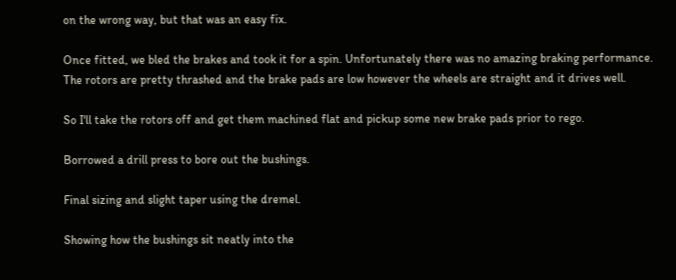on the wrong way, but that was an easy fix.

Once fitted, we bled the brakes and took it for a spin. Unfortunately there was no amazing braking performance. The rotors are pretty thrashed and the brake pads are low however the wheels are straight and it drives well.

So I'll take the rotors off and get them machined flat and pickup some new brake pads prior to rego.

Borrowed a drill press to bore out the bushings.

Final sizing and slight taper using the dremel.

Showing how the bushings sit neatly into the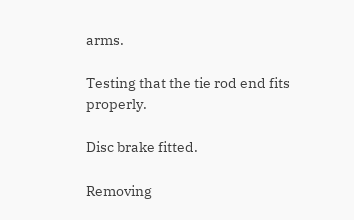arms.

Testing that the tie rod end fits properly.

Disc brake fitted.

Removing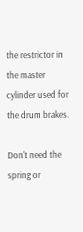the restrictor in the master cylinder used for the drum brakes.

Don't need the spring or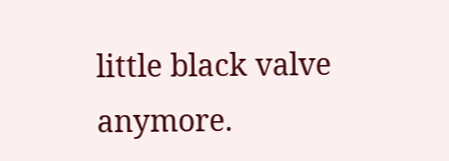little black valve anymore.